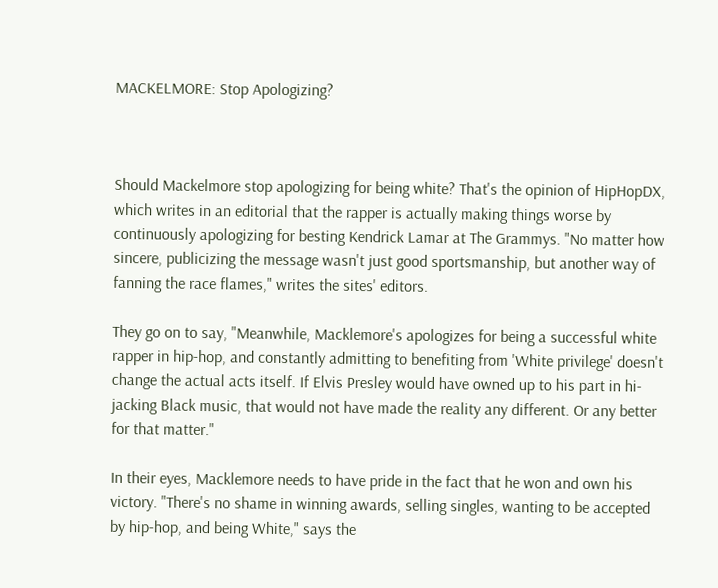MACKELMORE: Stop Apologizing?



Should Mackelmore stop apologizing for being white? That's the opinion of HipHopDX, which writes in an editorial that the rapper is actually making things worse by continuously apologizing for besting Kendrick Lamar at The Grammys. "No matter how sincere, publicizing the message wasn't just good sportsmanship, but another way of fanning the race flames," writes the sites' editors.

They go on to say, "Meanwhile, Macklemore's apologizes for being a successful white rapper in hip-hop, and constantly admitting to benefiting from 'White privilege' doesn't change the actual acts itself. If Elvis Presley would have owned up to his part in hi-jacking Black music, that would not have made the reality any different. Or any better for that matter."

In their eyes, Macklemore needs to have pride in the fact that he won and own his victory. "There's no shame in winning awards, selling singles, wanting to be accepted by hip-hop, and being White," says the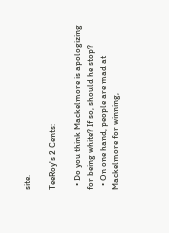site.

TeeRoy's 2 Cents:

  • Do you think Mackelmore is apologizing for being white? If so, should he stop?
  • On one hand, people are mad at Mackelmore for winning,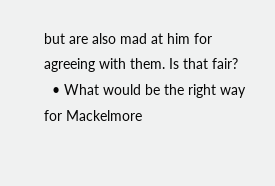but are also mad at him for agreeing with them. Is that fair?
  • What would be the right way for Mackelmore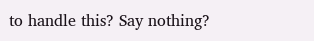to handle this? Say nothing?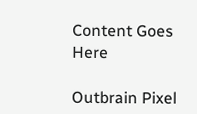Content Goes Here

Outbrain Pixel